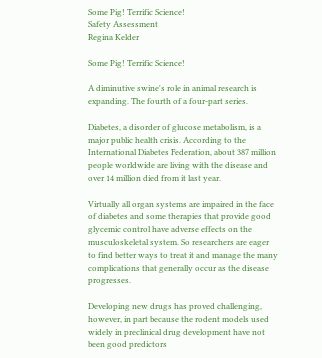Some Pig! Terrific Science!
Safety Assessment
Regina Kelder

Some Pig! Terrific Science!

A diminutive swine's role in animal research is expanding. The fourth of a four-part series.

Diabetes, a disorder of glucose metabolism, is a major public health crisis. According to the International Diabetes Federation, about 387 million people worldwide are living with the disease and over 14 million died from it last year.

Virtually all organ systems are impaired in the face of diabetes and some therapies that provide good glycemic control have adverse effects on the musculoskeletal system. So researchers are eager to find better ways to treat it and manage the many complications that generally occur as the disease progresses.

Developing new drugs has proved challenging, however, in part because the rodent models used widely in preclinical drug development have not been good predictors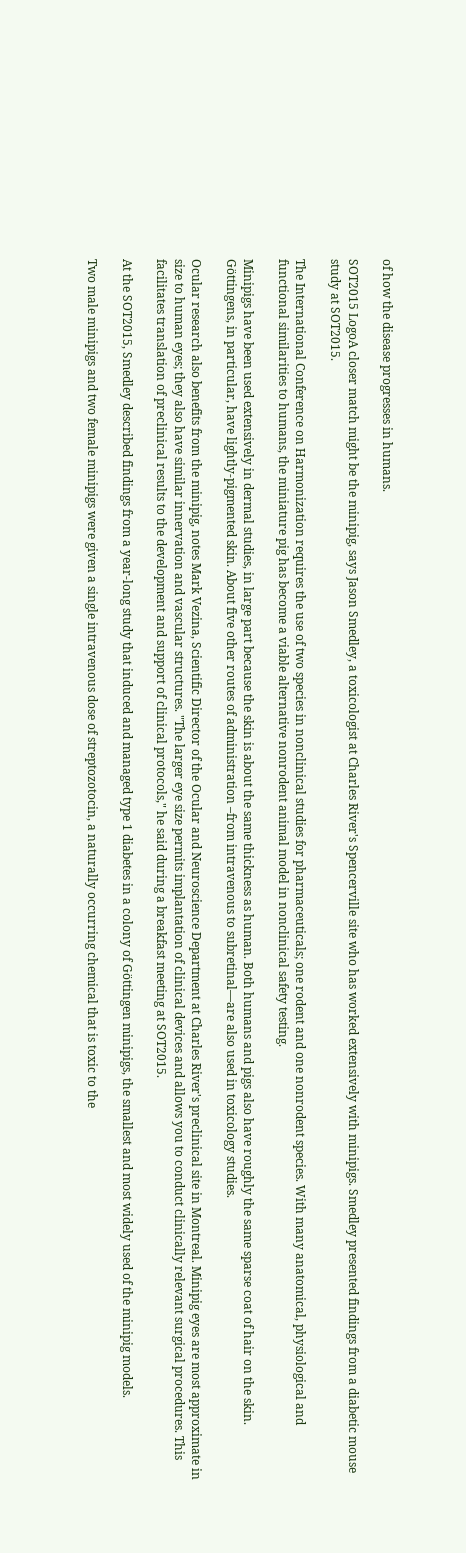of how the disease progresses in humans.

SOT2015 LogoA closer match might be the minipig, says Jason Smedley, a toxicologist at Charles River's Spencerville site who has worked extensively with minipigs. Smedley presented findings from a diabetic mouse study at SOT2015.

The International Conference on Harmonization requires the use of two species in nonclinical studies for pharmaceuticals; one rodent and one nonrodent species. With many anatomical, physiological and functional similarities to humans, the miniature pig has become a viable alternative nonrodent animal model in nonclinical safety testing.

Minipigs have been used extensively in dermal studies, in large part because the skin is about the same thickness as human. Both humans and pigs also have roughly the same sparse coat of hair on the skin. Göttingens, in particular, have lightly-pigmented skin. About five other routes of administration –from intravenous to subretinal—are also used in toxicology studies.

Ocular research also benefits from the minipig, notes Mark Vezina, Scientific Director of the Ocular and Neuroscience Department at Charles River's preclinical site in Montreal. Minipig eyes are most approximate in size to human eyes; they also have similar innervation and vascular structures. "The larger eye size permits implantation of clinical devices and allows you to conduct clinically relevant surgical procedures. This facilitates translation of preclinical results to the development and support of clinical protocols," he said during a breakfast meeting at SOT2015.

At the SOT2015, Smedley described findings from a year-long study that induced and managed type 1 diabetes in a colony of Göttingen minipigs, the smallest and most widely used of the minipig models.

Two male minipigs and two female minipigs were given a single intravenous dose of streptozotocin, a naturally occurring chemical that is toxic to the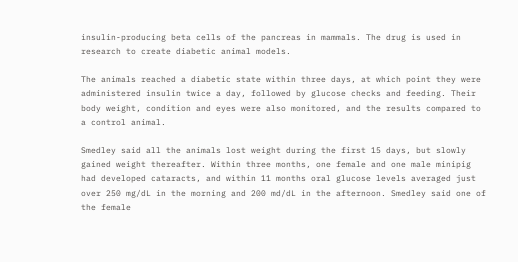insulin-producing beta cells of the pancreas in mammals. The drug is used in research to create diabetic animal models.

The animals reached a diabetic state within three days, at which point they were administered insulin twice a day, followed by glucose checks and feeding. Their body weight, condition and eyes were also monitored, and the results compared to a control animal.

Smedley said all the animals lost weight during the first 15 days, but slowly gained weight thereafter. Within three months, one female and one male minipig had developed cataracts, and within 11 months oral glucose levels averaged just over 250 mg/dL in the morning and 200 md/dL in the afternoon. Smedley said one of the female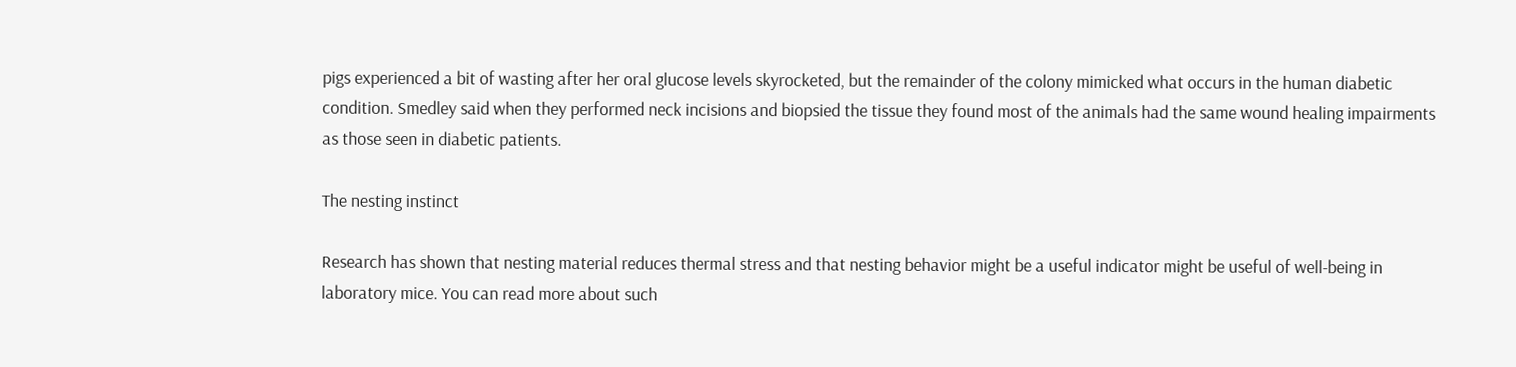pigs experienced a bit of wasting after her oral glucose levels skyrocketed, but the remainder of the colony mimicked what occurs in the human diabetic condition. Smedley said when they performed neck incisions and biopsied the tissue they found most of the animals had the same wound healing impairments as those seen in diabetic patients.

The nesting instinct

Research has shown that nesting material reduces thermal stress and that nesting behavior might be a useful indicator might be useful of well-being in laboratory mice. You can read more about such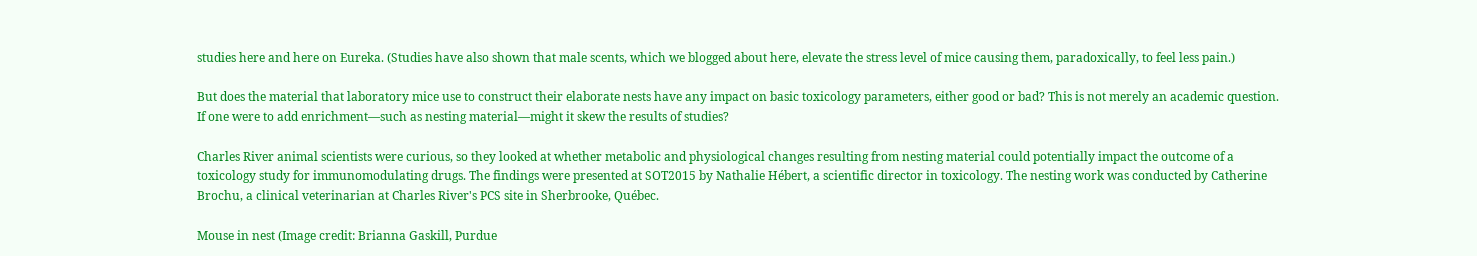studies here and here on Eureka. (Studies have also shown that male scents, which we blogged about here, elevate the stress level of mice causing them, paradoxically, to feel less pain.)

But does the material that laboratory mice use to construct their elaborate nests have any impact on basic toxicology parameters, either good or bad? This is not merely an academic question. If one were to add enrichment—such as nesting material—might it skew the results of studies?

Charles River animal scientists were curious, so they looked at whether metabolic and physiological changes resulting from nesting material could potentially impact the outcome of a toxicology study for immunomodulating drugs. The findings were presented at SOT2015 by Nathalie Hébert, a scientific director in toxicology. The nesting work was conducted by Catherine Brochu, a clinical veterinarian at Charles River's PCS site in Sherbrooke, Québec.

Mouse in nest (Image credit: Brianna Gaskill, Purdue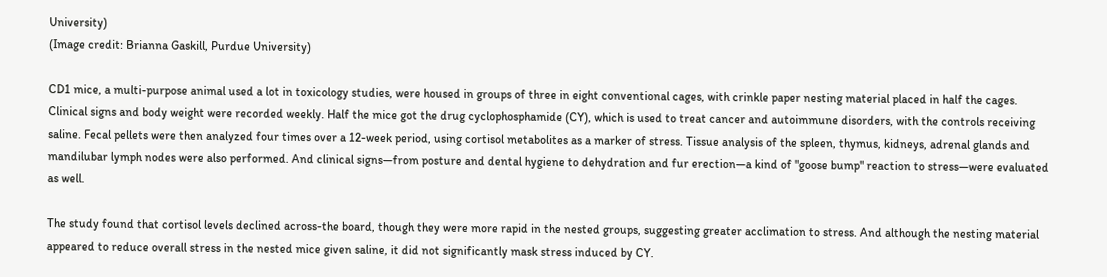University)
(Image credit: Brianna Gaskill, Purdue University)

CD1 mice, a multi-purpose animal used a lot in toxicology studies, were housed in groups of three in eight conventional cages, with crinkle paper nesting material placed in half the cages. Clinical signs and body weight were recorded weekly. Half the mice got the drug cyclophosphamide (CY), which is used to treat cancer and autoimmune disorders, with the controls receiving saline. Fecal pellets were then analyzed four times over a 12-week period, using cortisol metabolites as a marker of stress. Tissue analysis of the spleen, thymus, kidneys, adrenal glands and mandilubar lymph nodes were also performed. And clinical signs—from posture and dental hygiene to dehydration and fur erection—a kind of "goose bump" reaction to stress—were evaluated as well.

The study found that cortisol levels declined across-the board, though they were more rapid in the nested groups, suggesting greater acclimation to stress. And although the nesting material appeared to reduce overall stress in the nested mice given saline, it did not significantly mask stress induced by CY.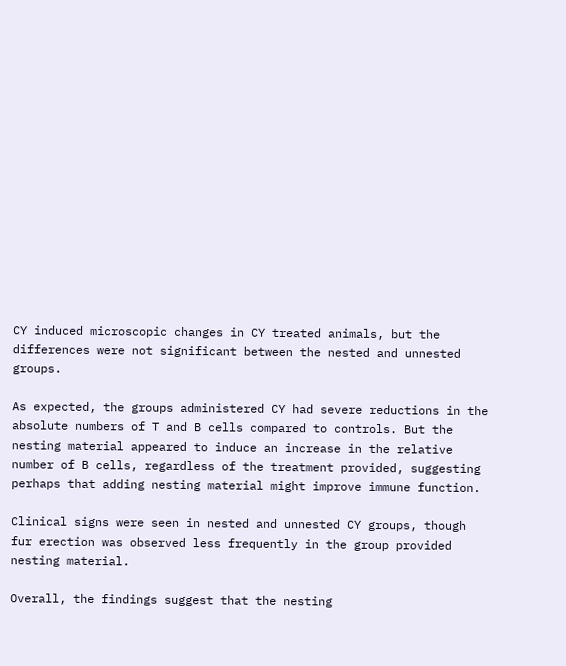CY induced microscopic changes in CY treated animals, but the differences were not significant between the nested and unnested groups.

As expected, the groups administered CY had severe reductions in the absolute numbers of T and B cells compared to controls. But the nesting material appeared to induce an increase in the relative number of B cells, regardless of the treatment provided, suggesting perhaps that adding nesting material might improve immune function.

Clinical signs were seen in nested and unnested CY groups, though fur erection was observed less frequently in the group provided nesting material.

Overall, the findings suggest that the nesting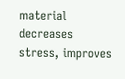material decreases stress, improves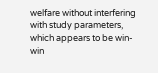welfare without interfering with study parameters, which appears to be win-win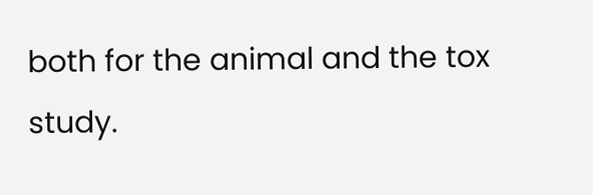both for the animal and the tox study.